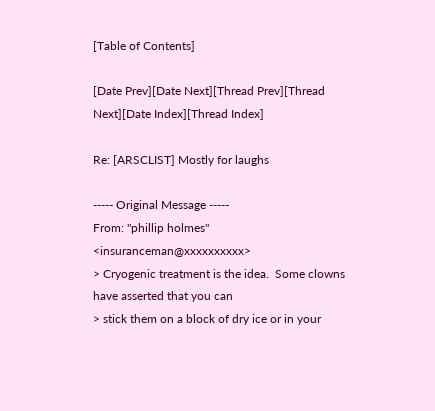[Table of Contents]

[Date Prev][Date Next][Thread Prev][Thread Next][Date Index][Thread Index]

Re: [ARSCLIST] Mostly for laughs

----- Original Message -----
From: "phillip holmes" <insuranceman@xxxxxxxxxx>
> Cryogenic treatment is the idea.  Some clowns have asserted that you can
> stick them on a block of dry ice or in your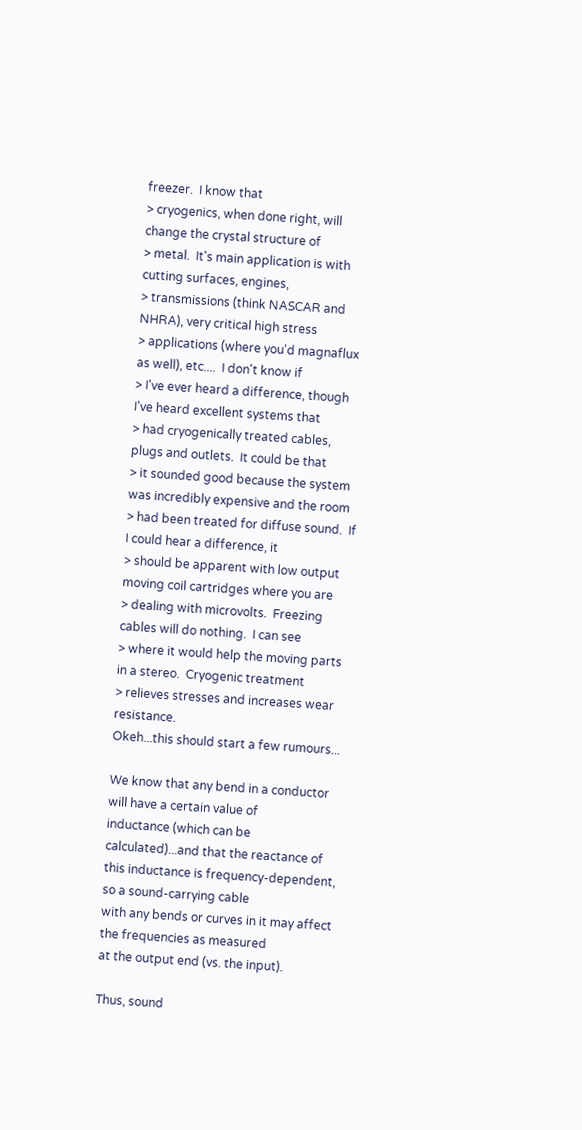freezer.  I know that
> cryogenics, when done right, will change the crystal structure of
> metal.  It's main application is with cutting surfaces, engines,
> transmissions (think NASCAR and NHRA), very critical high stress
> applications (where you'd magnaflux as well), etc....  I don't know if
> I've ever heard a difference, though I've heard excellent systems that
> had cryogenically treated cables, plugs and outlets.  It could be that
> it sounded good because the system was incredibly expensive and the room
> had been treated for diffuse sound.  If I could hear a difference, it
> should be apparent with low output moving coil cartridges where you are
> dealing with microvolts.  Freezing cables will do nothing.  I can see
> where it would help the moving parts in a stereo.  Cryogenic treatment
> relieves stresses and increases wear resistance.
Okeh...this should start a few rumours...

We know that any bend in a conductor will have a certain value of
inductance (which can be calculated)...and that the reactance of
this inductance is frequency-dependent, so a sound-carrying cable
with any bends or curves in it may affect the frequencies as measured
at the output end (vs. the input).

Thus, sound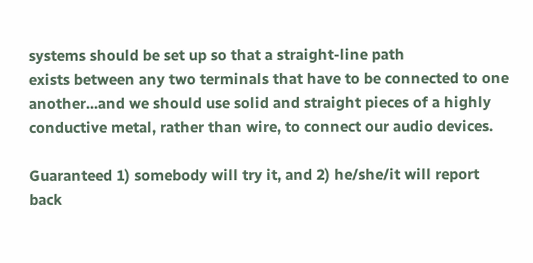systems should be set up so that a straight-line path
exists between any two terminals that have to be connected to one
another...and we should use solid and straight pieces of a highly
conductive metal, rather than wire, to connect our audio devices.

Guaranteed 1) somebody will try it, and 2) he/she/it will report
back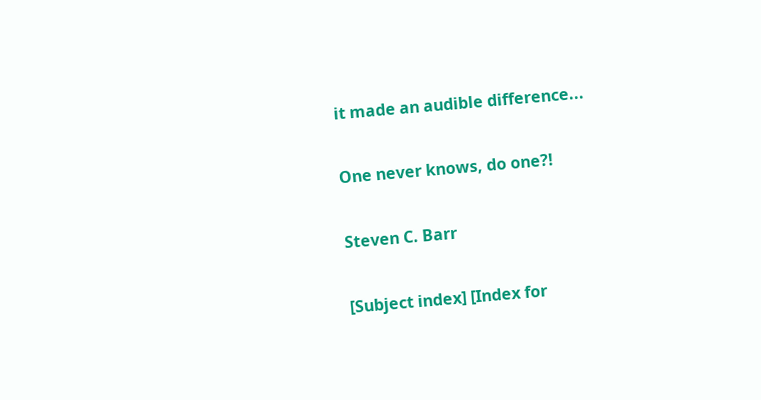it made an audible difference...

One never knows, do one?!

Steven C. Barr

[Subject index] [Index for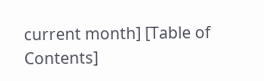current month] [Table of Contents]